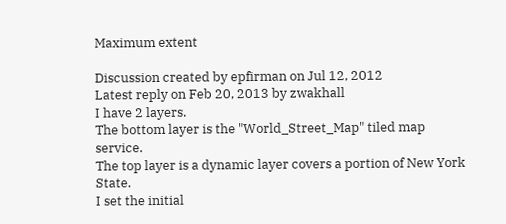Maximum extent

Discussion created by epfirman on Jul 12, 2012
Latest reply on Feb 20, 2013 by zwakhall
I have 2 layers.
The bottom layer is the "World_Street_Map" tiled map service.
The top layer is a dynamic layer covers a portion of New York State.
I set the initial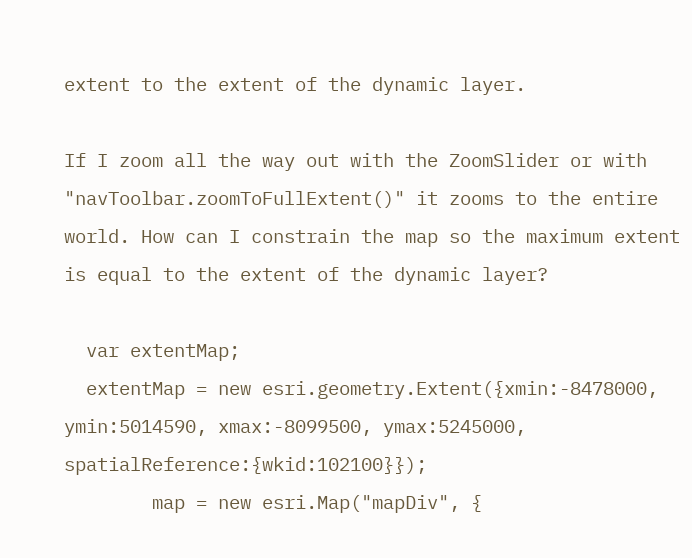extent to the extent of the dynamic layer.

If I zoom all the way out with the ZoomSlider or with "navToolbar.zoomToFullExtent()" it zooms to the entire world. How can I constrain the map so the maximum extent is equal to the extent of the dynamic layer?

  var extentMap;
  extentMap = new esri.geometry.Extent({xmin:-8478000, ymin:5014590, xmax:-8099500, ymax:5245000, spatialReference:{wkid:102100}});
        map = new esri.Map("mapDiv", {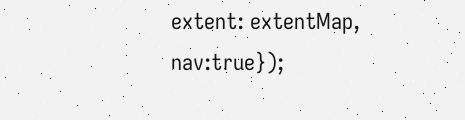extent: extentMap, nav:true});